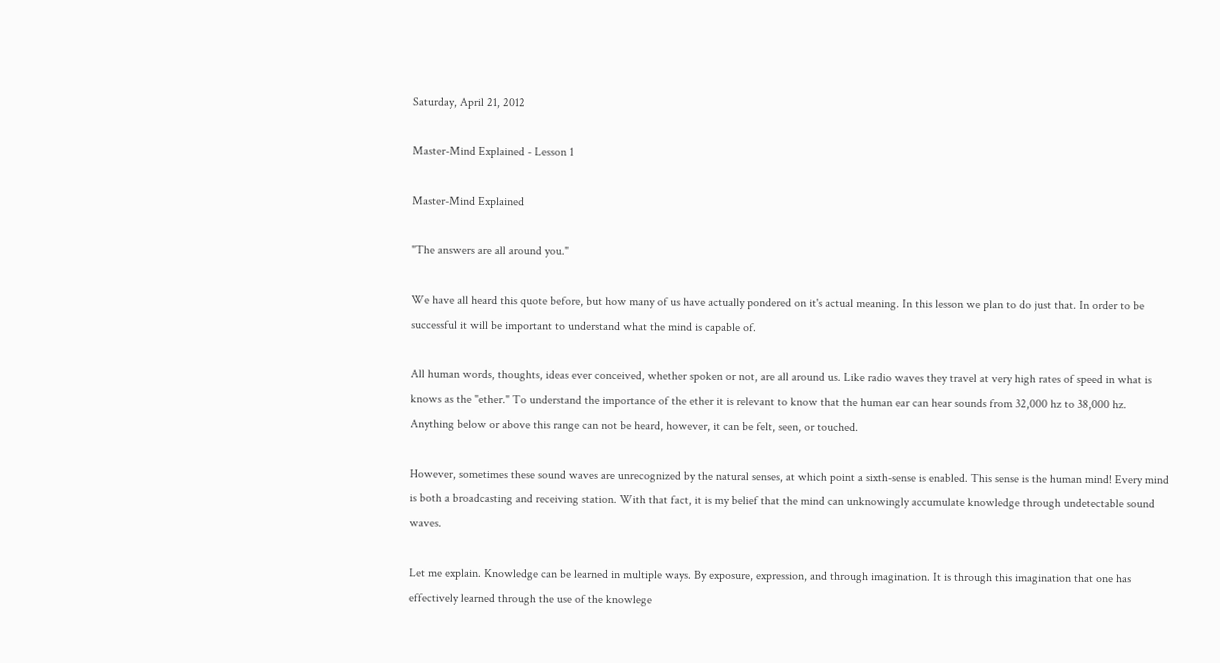Saturday, April 21, 2012

Master-Mind Explained - Lesson 1

Master-Mind Explained

"The answers are all around you."

We have all heard this quote before, but how many of us have actually pondered on it's actual meaning. In this lesson we plan to do just that. In order to be successful it will be important to understand what the mind is capable of.

All human words, thoughts, ideas ever conceived, whether spoken or not, are all around us. Like radio waves they travel at very high rates of speed in what is knows as the "ether." To understand the importance of the ether it is relevant to know that the human ear can hear sounds from 32,000 hz to 38,000 hz. Anything below or above this range can not be heard, however, it can be felt, seen, or touched.

However, sometimes these sound waves are unrecognized by the natural senses, at which point a sixth-sense is enabled. This sense is the human mind! Every mind is both a broadcasting and receiving station. With that fact, it is my belief that the mind can unknowingly accumulate knowledge through undetectable sound waves.

Let me explain. Knowledge can be learned in multiple ways. By exposure, expression, and through imagination. It is through this imagination that one has effectively learned through the use of the knowlege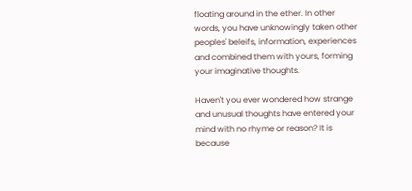floating around in the ether. In other words, you have unknowingly taken other peoples' beleifs, information, experiences and combined them with yours, forming your imaginative thoughts.

Haven't you ever wondered how strange and unusual thoughts have entered your mind with no rhyme or reason? It is because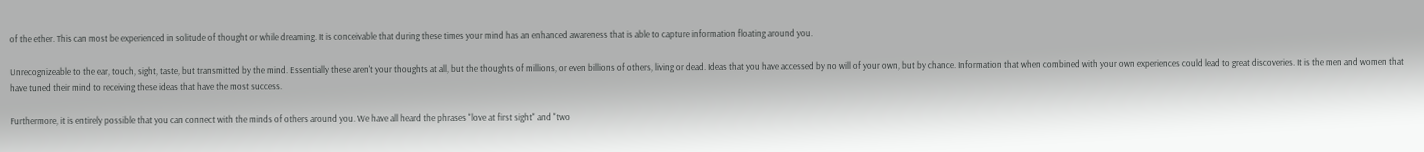of the ether. This can most be experienced in solitude of thought or while dreaming. It is conceivable that during these times your mind has an enhanced awareness that is able to capture information floating around you.

Unrecognizeable to the ear, touch, sight, taste, but transmitted by the mind. Essentially these aren't your thoughts at all, but the thoughts of millions, or even billions of others, living or dead. Ideas that you have accessed by no will of your own, but by chance. Information that when combined with your own experiences could lead to great discoveries. It is the men and women that have tuned their mind to receiving these ideas that have the most success.

Furthermore, it is entirely possible that you can connect with the minds of others around you. We have all heard the phrases "love at first sight" and "two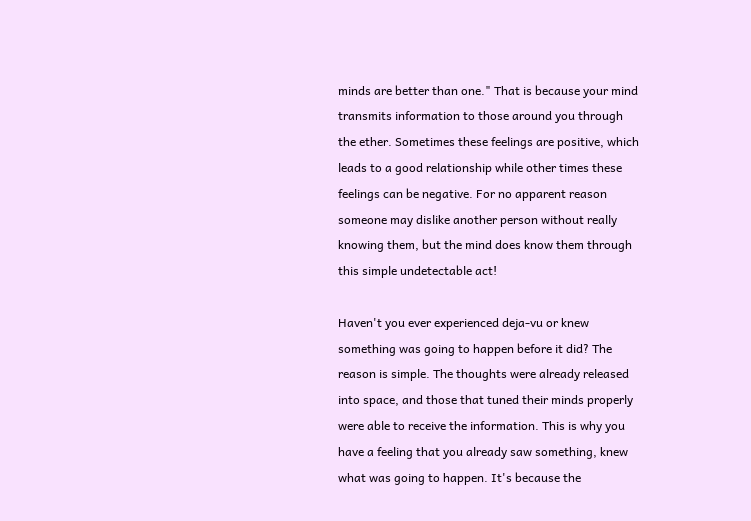minds are better than one." That is because your mind transmits information to those around you through the ether. Sometimes these feelings are positive, which leads to a good relationship while other times these feelings can be negative. For no apparent reason someone may dislike another person without really knowing them, but the mind does know them through this simple undetectable act!

Haven't you ever experienced deja-vu or knew something was going to happen before it did? The reason is simple. The thoughts were already released into space, and those that tuned their minds properly were able to receive the information. This is why you have a feeling that you already saw something, knew what was going to happen. It's because the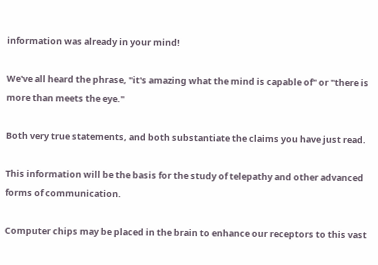information was already in your mind!

We've all heard the phrase, "it's amazing what the mind is capable of" or "there is more than meets the eye."

Both very true statements, and both substantiate the claims you have just read.

This information will be the basis for the study of telepathy and other advanced forms of communication.

Computer chips may be placed in the brain to enhance our receptors to this vast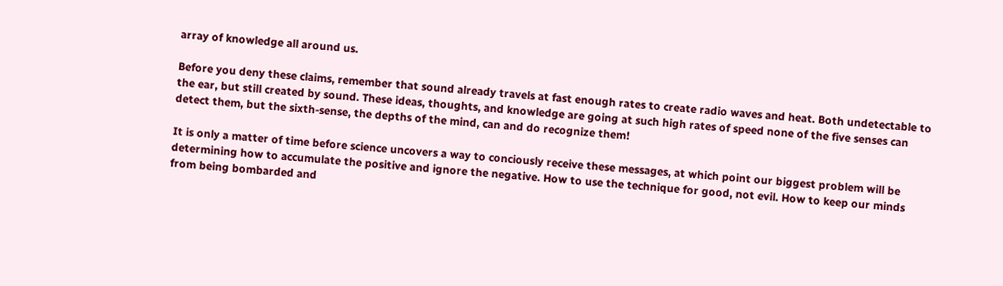array of knowledge all around us.

Before you deny these claims, remember that sound already travels at fast enough rates to create radio waves and heat. Both undetectable to the ear, but still created by sound. These ideas, thoughts, and knowledge are going at such high rates of speed none of the five senses can detect them, but the sixth-sense, the depths of the mind, can and do recognize them!

It is only a matter of time before science uncovers a way to conciously receive these messages, at which point our biggest problem will be determining how to accumulate the positive and ignore the negative. How to use the technique for good, not evil. How to keep our minds from being bombarded and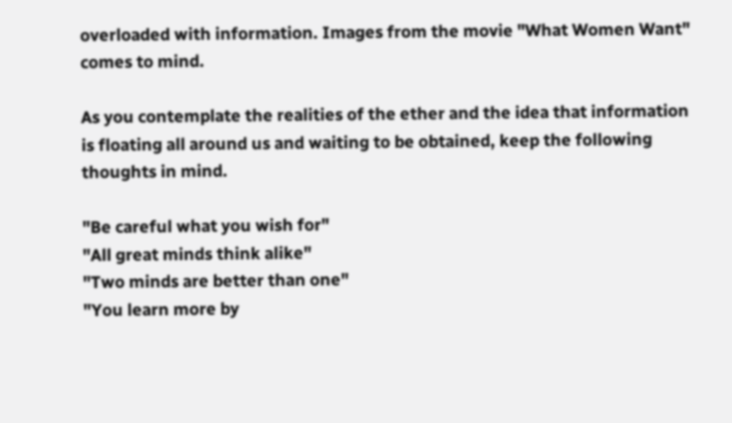overloaded with information. Images from the movie "What Women Want" comes to mind.

As you contemplate the realities of the ether and the idea that information is floating all around us and waiting to be obtained, keep the following thoughts in mind.

"Be careful what you wish for"
"All great minds think alike"
"Two minds are better than one"
"You learn more by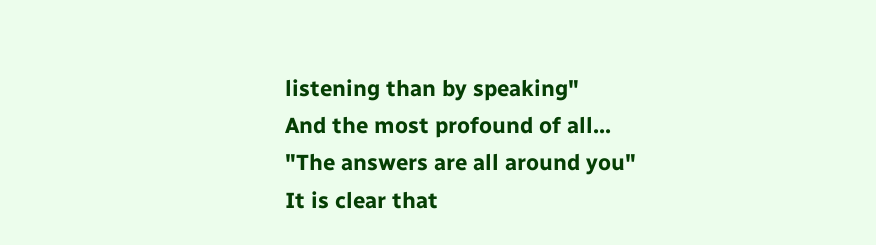listening than by speaking"
And the most profound of all...
"The answers are all around you"
It is clear that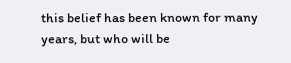this belief has been known for many years, but who will be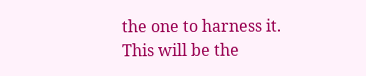the one to harness it. This will be the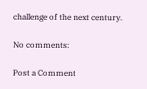challenge of the next century.

No comments:

Post a Comment